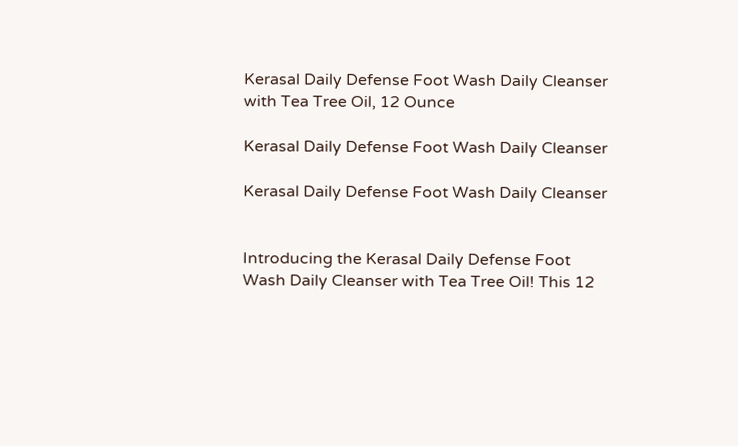Kerasal Daily Defense Foot Wash Daily Cleanser with Tea Tree Oil, 12 Ounce

Kerasal Daily Defense Foot Wash Daily Cleanser

Kerasal Daily Defense Foot Wash Daily Cleanser


Introducing the Kerasal Daily Defense Foot Wash Daily Cleanser with Tea Tree Oil! This 12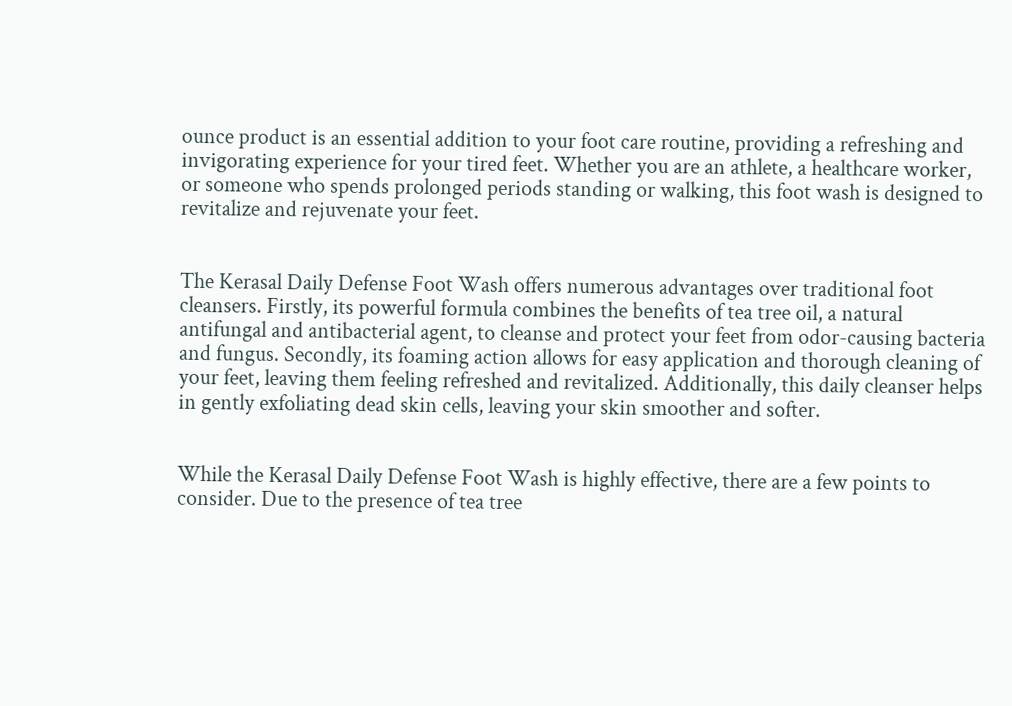ounce product is an essential addition to your foot care routine, providing a refreshing and invigorating experience for your tired feet. Whether you are an athlete, a healthcare worker, or someone who spends prolonged periods standing or walking, this foot wash is designed to revitalize and rejuvenate your feet.


The Kerasal Daily Defense Foot Wash offers numerous advantages over traditional foot cleansers. Firstly, its powerful formula combines the benefits of tea tree oil, a natural antifungal and antibacterial agent, to cleanse and protect your feet from odor-causing bacteria and fungus. Secondly, its foaming action allows for easy application and thorough cleaning of your feet, leaving them feeling refreshed and revitalized. Additionally, this daily cleanser helps in gently exfoliating dead skin cells, leaving your skin smoother and softer.


While the Kerasal Daily Defense Foot Wash is highly effective, there are a few points to consider. Due to the presence of tea tree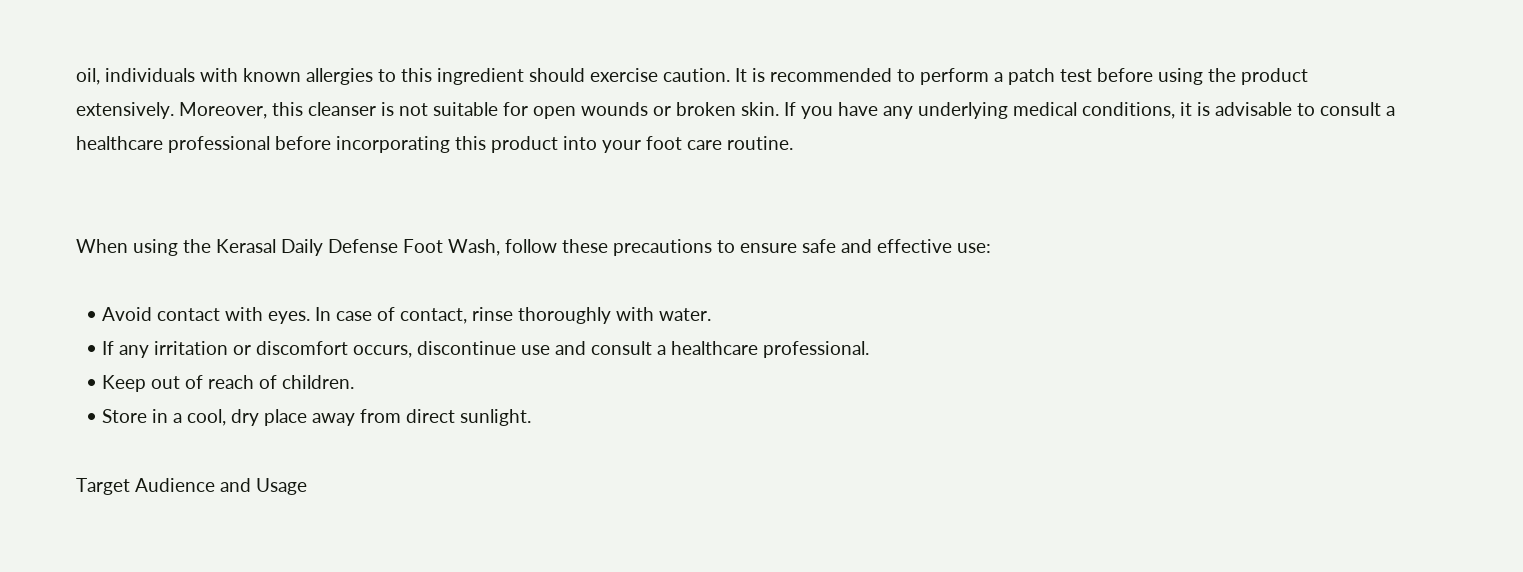oil, individuals with known allergies to this ingredient should exercise caution. It is recommended to perform a patch test before using the product extensively. Moreover, this cleanser is not suitable for open wounds or broken skin. If you have any underlying medical conditions, it is advisable to consult a healthcare professional before incorporating this product into your foot care routine.


When using the Kerasal Daily Defense Foot Wash, follow these precautions to ensure safe and effective use:

  • Avoid contact with eyes. In case of contact, rinse thoroughly with water.
  • If any irritation or discomfort occurs, discontinue use and consult a healthcare professional.
  • Keep out of reach of children.
  • Store in a cool, dry place away from direct sunlight.

Target Audience and Usage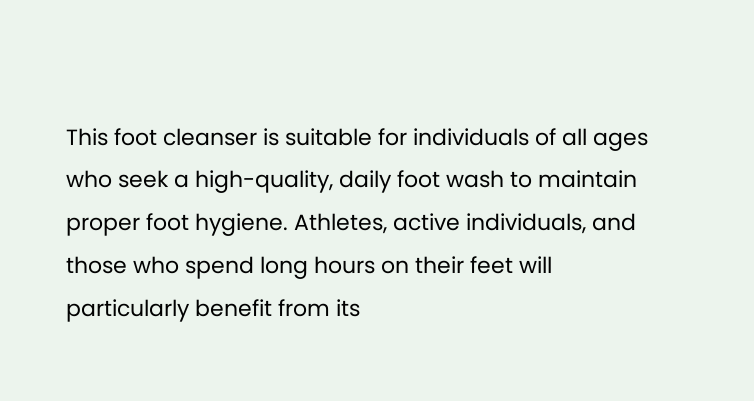This foot cleanser is suitable for individuals of all ages who seek a high-quality, daily foot wash to maintain proper foot hygiene. Athletes, active individuals, and those who spend long hours on their feet will particularly benefit from its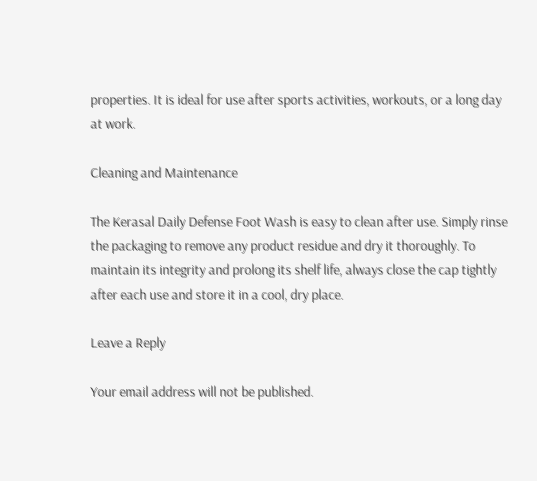properties. It is ideal for use after sports activities, workouts, or a long day at work.

Cleaning and Maintenance

The Kerasal Daily Defense Foot Wash is easy to clean after use. Simply rinse the packaging to remove any product residue and dry it thoroughly. To maintain its integrity and prolong its shelf life, always close the cap tightly after each use and store it in a cool, dry place.

Leave a Reply

Your email address will not be published.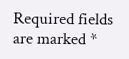Required fields are marked *